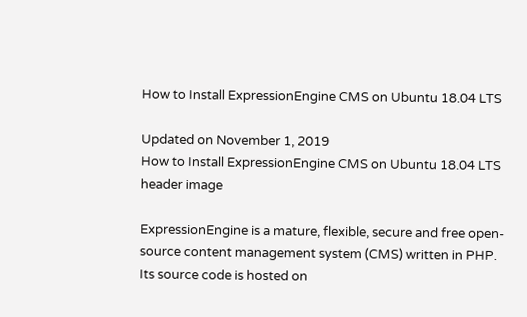How to Install ExpressionEngine CMS on Ubuntu 18.04 LTS

Updated on November 1, 2019
How to Install ExpressionEngine CMS on Ubuntu 18.04 LTS header image

ExpressionEngine is a mature, flexible, secure and free open-source content management system (CMS) written in PHP. Its source code is hosted on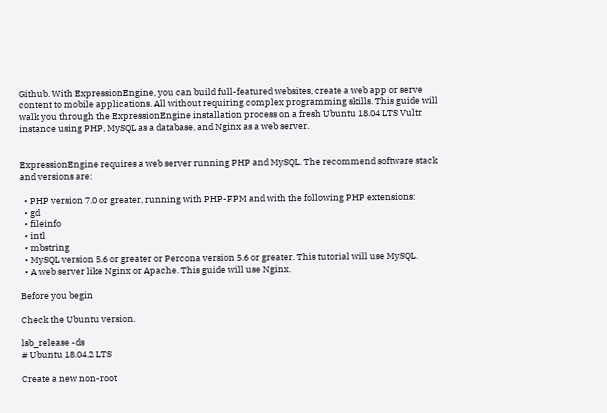Github. With ExpressionEngine, you can build full-featured websites, create a web app or serve content to mobile applications. All without requiring complex programming skills. This guide will walk you through the ExpressionEngine installation process on a fresh Ubuntu 18.04 LTS Vultr instance using PHP, MySQL as a database, and Nginx as a web server.


ExpressionEngine requires a web server running PHP and MySQL. The recommend software stack and versions are:

  • PHP version 7.0 or greater, running with PHP-FPM and with the following PHP extensions:
  • gd
  • fileinfo
  • intl
  • mbstring
  • MySQL version 5.6 or greater or Percona version 5.6 or greater. This tutorial will use MySQL.
  • A web server like Nginx or Apache. This guide will use Nginx.

Before you begin

Check the Ubuntu version.

lsb_release -ds
# Ubuntu 18.04.2 LTS

Create a new non-root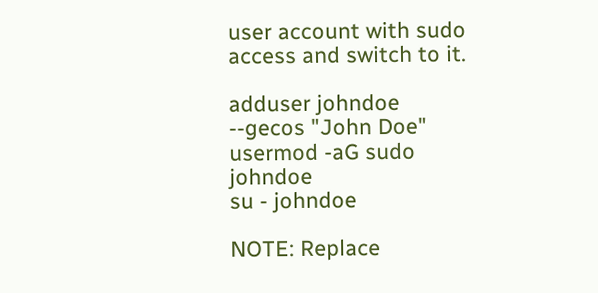user account with sudo access and switch to it.

adduser johndoe --gecos "John Doe"
usermod -aG sudo johndoe
su - johndoe

NOTE: Replace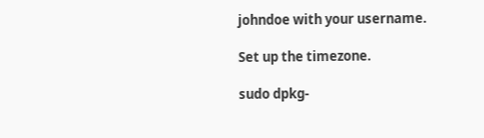johndoe with your username.

Set up the timezone.

sudo dpkg-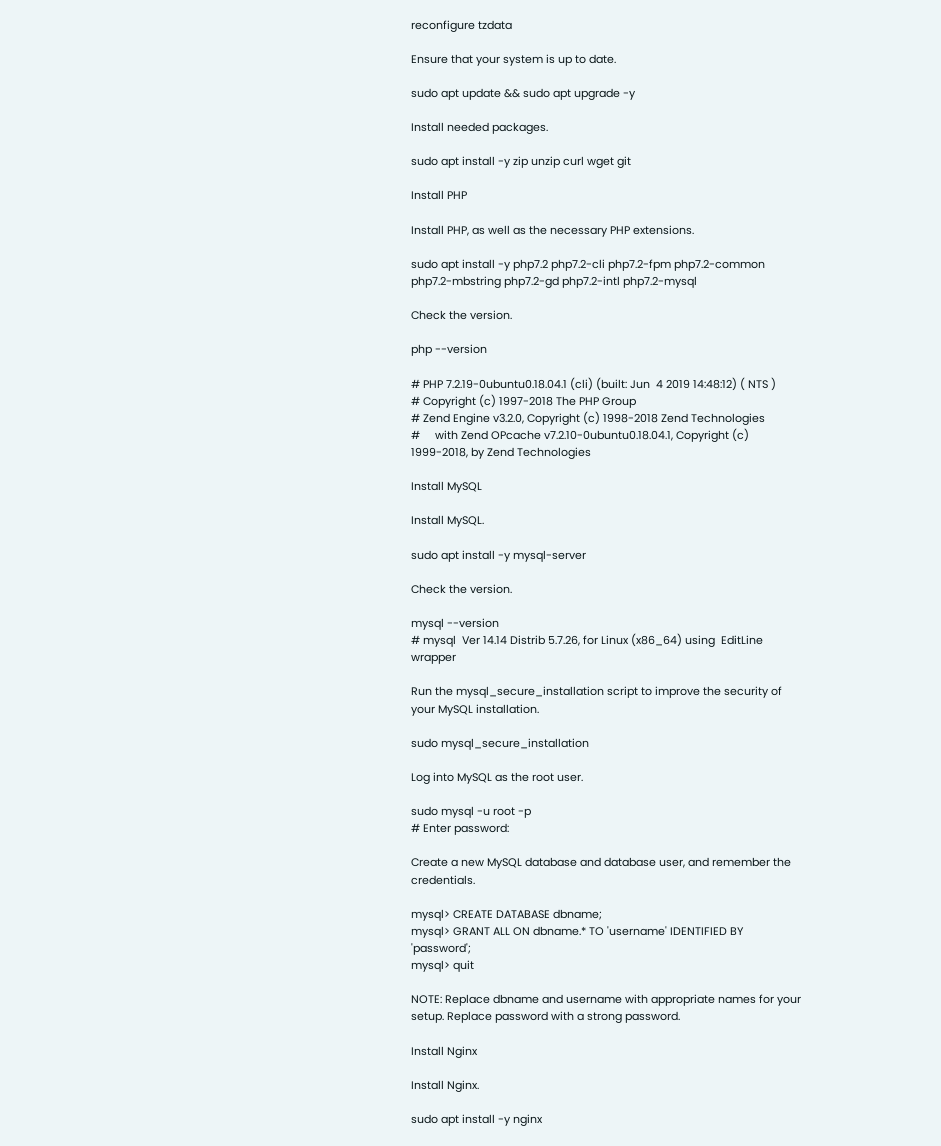reconfigure tzdata

Ensure that your system is up to date.

sudo apt update && sudo apt upgrade -y

Install needed packages.

sudo apt install -y zip unzip curl wget git

Install PHP

Install PHP, as well as the necessary PHP extensions.

sudo apt install -y php7.2 php7.2-cli php7.2-fpm php7.2-common php7.2-mbstring php7.2-gd php7.2-intl php7.2-mysql

Check the version.

php --version

# PHP 7.2.19-0ubuntu0.18.04.1 (cli) (built: Jun  4 2019 14:48:12) ( NTS )
# Copyright (c) 1997-2018 The PHP Group
# Zend Engine v3.2.0, Copyright (c) 1998-2018 Zend Technologies
#     with Zend OPcache v7.2.10-0ubuntu0.18.04.1, Copyright (c) 1999-2018, by Zend Technologies

Install MySQL

Install MySQL.

sudo apt install -y mysql-server

Check the version.

mysql --version
# mysql  Ver 14.14 Distrib 5.7.26, for Linux (x86_64) using  EditLine wrapper

Run the mysql_secure_installation script to improve the security of your MySQL installation.

sudo mysql_secure_installation

Log into MySQL as the root user.

sudo mysql -u root -p
# Enter password:

Create a new MySQL database and database user, and remember the credentials.

mysql> CREATE DATABASE dbname;
mysql> GRANT ALL ON dbname.* TO 'username' IDENTIFIED BY 'password';
mysql> quit

NOTE: Replace dbname and username with appropriate names for your setup. Replace password with a strong password.

Install Nginx

Install Nginx.

sudo apt install -y nginx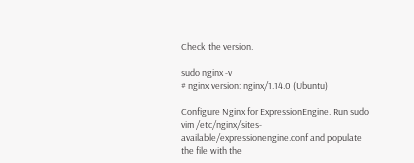Check the version.

sudo nginx -v
# nginx version: nginx/1.14.0 (Ubuntu)

Configure Nginx for ExpressionEngine. Run sudo vim /etc/nginx/sites-available/expressionengine.conf and populate the file with the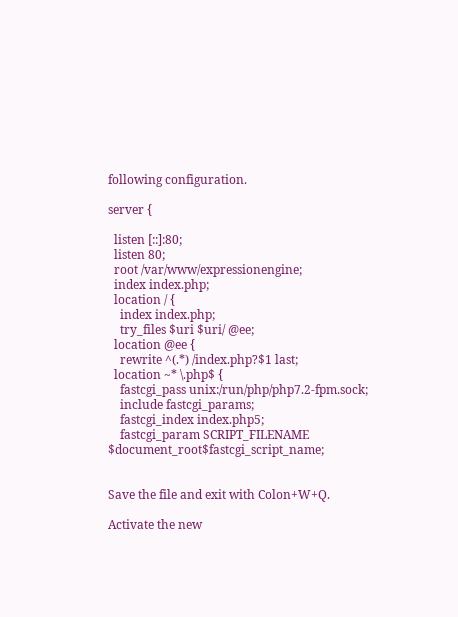following configuration.

server {

  listen [::]:80;
  listen 80;
  root /var/www/expressionengine;
  index index.php;
  location / {
    index index.php;
    try_files $uri $uri/ @ee;
  location @ee {
    rewrite ^(.*) /index.php?$1 last;
  location ~* \.php$ {
    fastcgi_pass unix:/run/php/php7.2-fpm.sock;
    include fastcgi_params;
    fastcgi_index index.php5;
    fastcgi_param SCRIPT_FILENAME $document_root$fastcgi_script_name;


Save the file and exit with Colon+W+Q.

Activate the new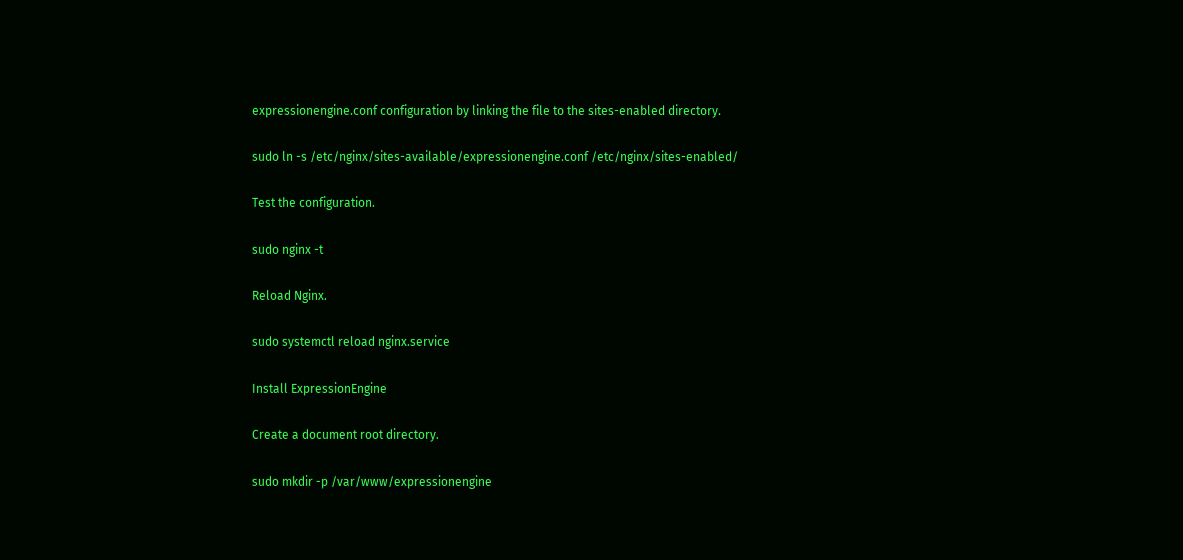expressionengine.conf configuration by linking the file to the sites-enabled directory.

sudo ln -s /etc/nginx/sites-available/expressionengine.conf /etc/nginx/sites-enabled/

Test the configuration.

sudo nginx -t

Reload Nginx.

sudo systemctl reload nginx.service

Install ExpressionEngine

Create a document root directory.

sudo mkdir -p /var/www/expressionengine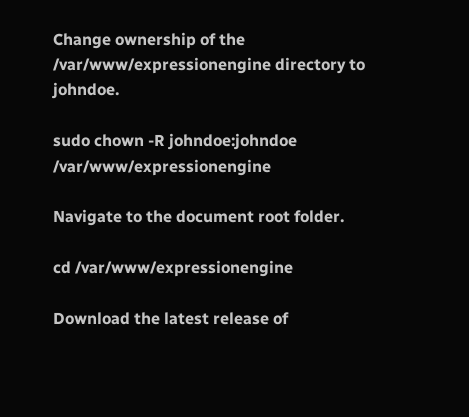Change ownership of the /var/www/expressionengine directory to johndoe.

sudo chown -R johndoe:johndoe /var/www/expressionengine

Navigate to the document root folder.

cd /var/www/expressionengine

Download the latest release of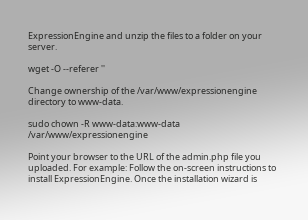ExpressionEngine and unzip the files to a folder on your server.

wget -O --referer ''

Change ownership of the /var/www/expressionengine directory to www-data.

sudo chown -R www-data:www-data /var/www/expressionengine

Point your browser to the URL of the admin.php file you uploaded. For example: Follow the on-screen instructions to install ExpressionEngine. Once the installation wizard is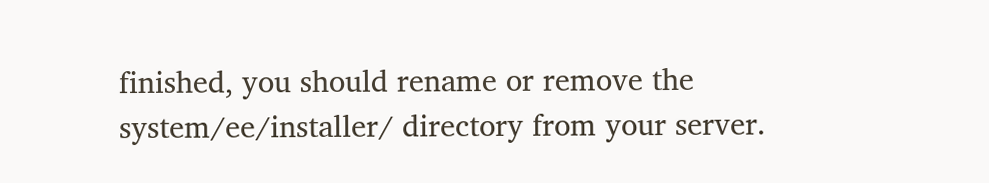finished, you should rename or remove the system/ee/installer/ directory from your server.